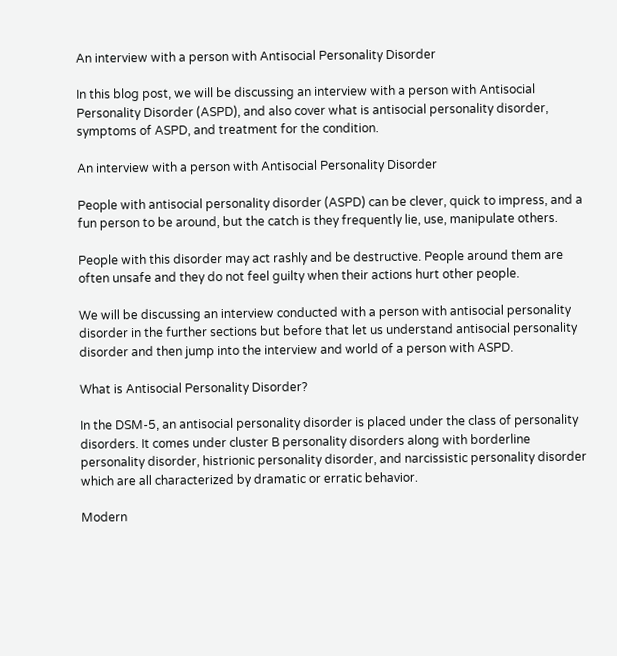An interview with a person with Antisocial Personality Disorder

In this blog post, we will be discussing an interview with a person with Antisocial Personality Disorder (ASPD), and also cover what is antisocial personality disorder, symptoms of ASPD, and treatment for the condition.

An interview with a person with Antisocial Personality Disorder

People with antisocial personality disorder (ASPD) can be clever, quick to impress, and a fun person to be around, but the catch is they frequently lie, use, manipulate others.

People with this disorder may act rashly and be destructive. People around them are often unsafe and they do not feel guilty when their actions hurt other people.

We will be discussing an interview conducted with a person with antisocial personality disorder in the further sections but before that let us understand antisocial personality disorder and then jump into the interview and world of a person with ASPD.

What is Antisocial Personality Disorder?

In the DSM-5, an antisocial personality disorder is placed under the class of personality disorders. It comes under cluster B personality disorders along with borderline personality disorder, histrionic personality disorder, and narcissistic personality disorder which are all characterized by dramatic or erratic behavior.

Modern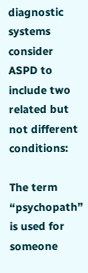diagnostic systems consider ASPD to include two related but not different conditions:

The term “psychopath” is used for someone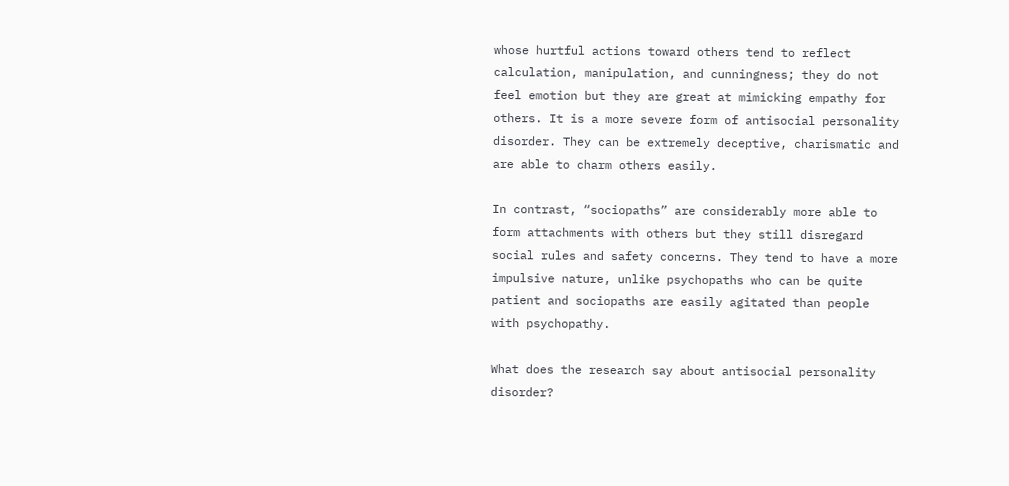whose hurtful actions toward others tend to reflect calculation, manipulation, and cunningness; they do not feel emotion but they are great at mimicking empathy for others. It is a more severe form of antisocial personality disorder. They can be extremely deceptive, charismatic and are able to charm others easily.

In contrast, “sociopaths” are considerably more able to form attachments with others but they still disregard social rules and safety concerns. They tend to have a more impulsive nature, unlike psychopaths who can be quite patient and sociopaths are easily agitated than people with psychopathy.

What does the research say about antisocial personality disorder?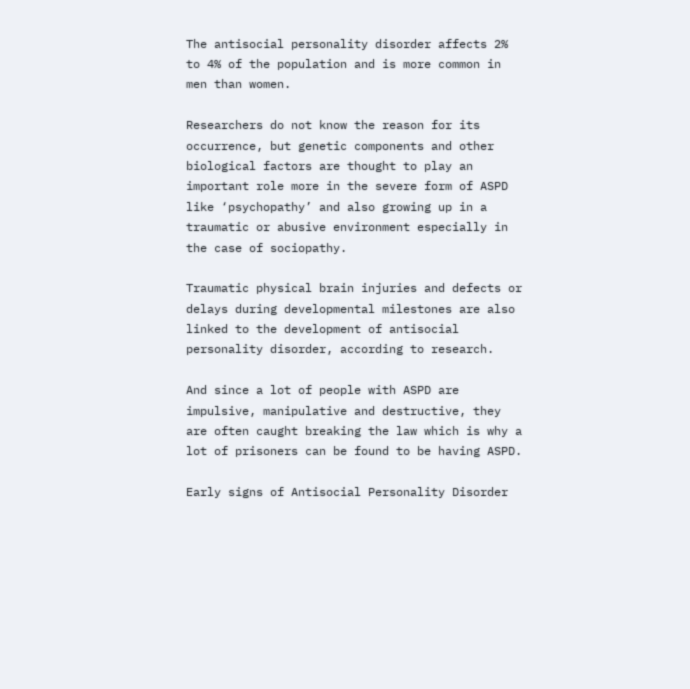The antisocial personality disorder affects 2% to 4% of the population and is more common in men than women.

Researchers do not know the reason for its occurrence, but genetic components and other biological factors are thought to play an important role more in the severe form of ASPD like ‘psychopathy’ and also growing up in a traumatic or abusive environment especially in the case of sociopathy.

Traumatic physical brain injuries and defects or delays during developmental milestones are also linked to the development of antisocial personality disorder, according to research.

And since a lot of people with ASPD are impulsive, manipulative and destructive, they are often caught breaking the law which is why a lot of prisoners can be found to be having ASPD.

Early signs of Antisocial Personality Disorder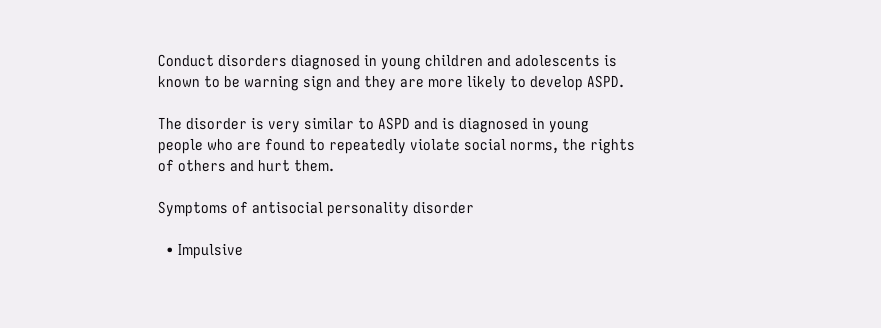Conduct disorders diagnosed in young children and adolescents is known to be warning sign and they are more likely to develop ASPD.

The disorder is very similar to ASPD and is diagnosed in young people who are found to repeatedly violate social norms, the rights of others and hurt them.

Symptoms of antisocial personality disorder

  • Impulsive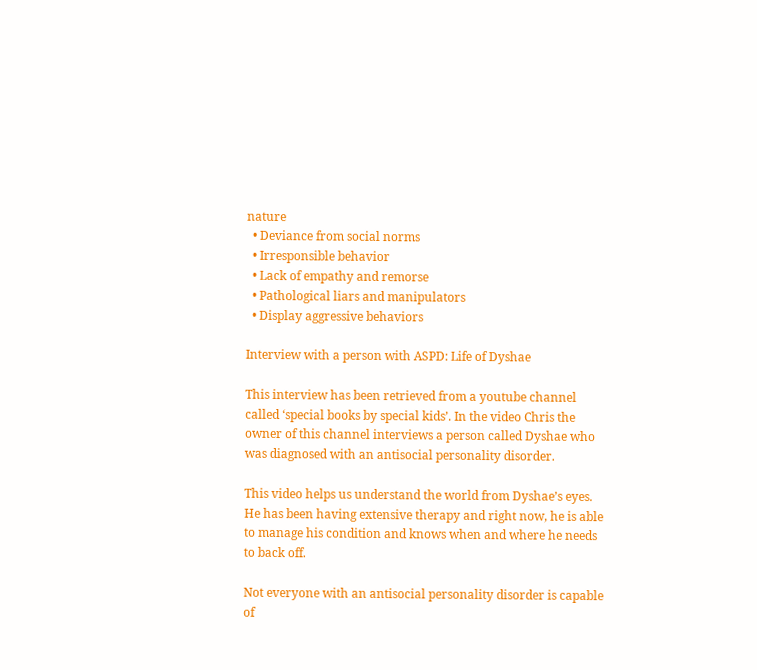nature
  • Deviance from social norms
  • Irresponsible behavior
  • Lack of empathy and remorse
  • Pathological liars and manipulators
  • Display aggressive behaviors

Interview with a person with ASPD: Life of Dyshae

This interview has been retrieved from a youtube channel called ‘special books by special kids’. In the video Chris the owner of this channel interviews a person called Dyshae who was diagnosed with an antisocial personality disorder.

This video helps us understand the world from Dyshae’s eyes. He has been having extensive therapy and right now, he is able to manage his condition and knows when and where he needs to back off.

Not everyone with an antisocial personality disorder is capable of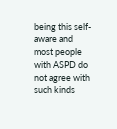being this self-aware and most people with ASPD do not agree with such kinds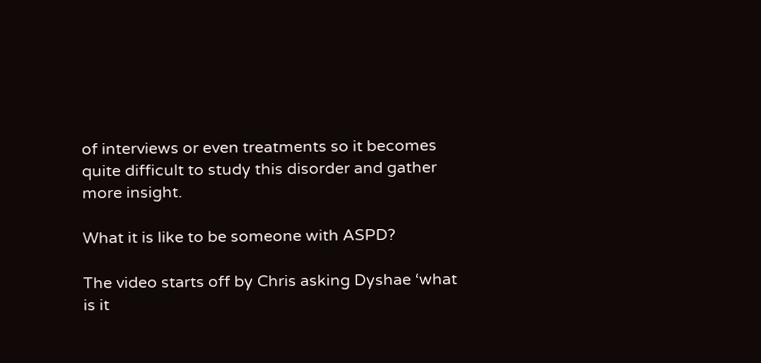of interviews or even treatments so it becomes quite difficult to study this disorder and gather more insight.

What it is like to be someone with ASPD?

The video starts off by Chris asking Dyshae ‘what is it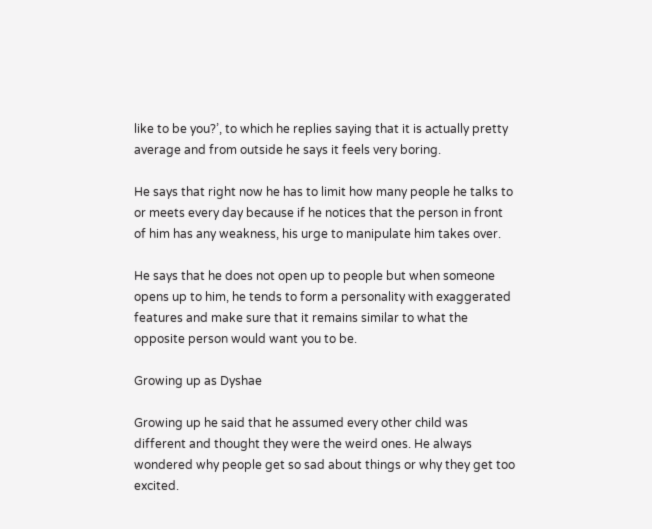like to be you?’, to which he replies saying that it is actually pretty average and from outside he says it feels very boring.

He says that right now he has to limit how many people he talks to or meets every day because if he notices that the person in front of him has any weakness, his urge to manipulate him takes over.

He says that he does not open up to people but when someone opens up to him, he tends to form a personality with exaggerated features and make sure that it remains similar to what the opposite person would want you to be.

Growing up as Dyshae

Growing up he said that he assumed every other child was different and thought they were the weird ones. He always wondered why people get so sad about things or why they get too excited.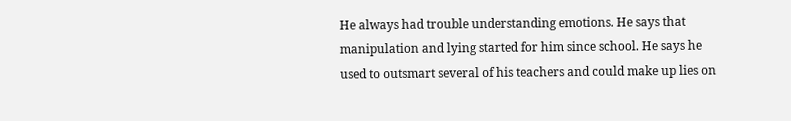He always had trouble understanding emotions. He says that manipulation and lying started for him since school. He says he used to outsmart several of his teachers and could make up lies on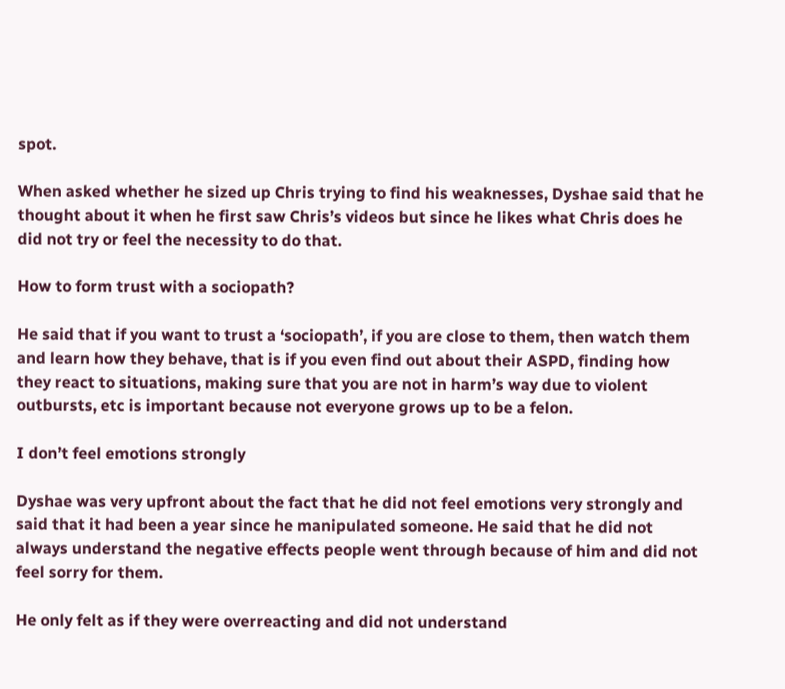spot.

When asked whether he sized up Chris trying to find his weaknesses, Dyshae said that he thought about it when he first saw Chris’s videos but since he likes what Chris does he did not try or feel the necessity to do that.

How to form trust with a sociopath?

He said that if you want to trust a ‘sociopath’, if you are close to them, then watch them and learn how they behave, that is if you even find out about their ASPD, finding how they react to situations, making sure that you are not in harm’s way due to violent outbursts, etc is important because not everyone grows up to be a felon.

I don’t feel emotions strongly

Dyshae was very upfront about the fact that he did not feel emotions very strongly and said that it had been a year since he manipulated someone. He said that he did not always understand the negative effects people went through because of him and did not feel sorry for them.

He only felt as if they were overreacting and did not understand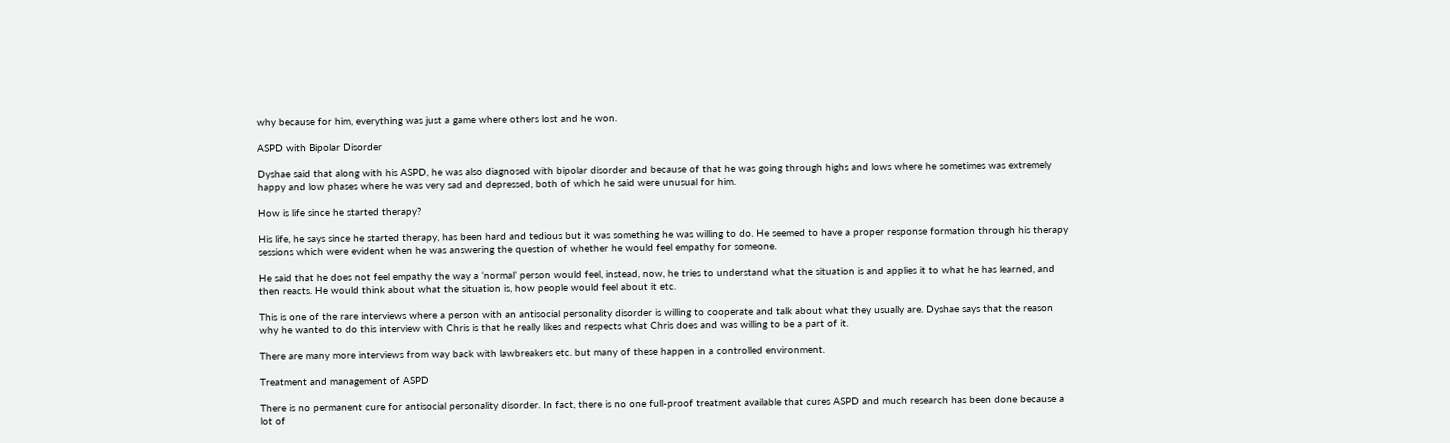why because for him, everything was just a game where others lost and he won.

ASPD with Bipolar Disorder

Dyshae said that along with his ASPD, he was also diagnosed with bipolar disorder and because of that he was going through highs and lows where he sometimes was extremely happy and low phases where he was very sad and depressed, both of which he said were unusual for him.

How is life since he started therapy?

His life, he says since he started therapy, has been hard and tedious but it was something he was willing to do. He seemed to have a proper response formation through his therapy sessions which were evident when he was answering the question of whether he would feel empathy for someone.

He said that he does not feel empathy the way a ‘normal’ person would feel, instead, now, he tries to understand what the situation is and applies it to what he has learned, and then reacts. He would think about what the situation is, how people would feel about it etc.

This is one of the rare interviews where a person with an antisocial personality disorder is willing to cooperate and talk about what they usually are. Dyshae says that the reason why he wanted to do this interview with Chris is that he really likes and respects what Chris does and was willing to be a part of it.

There are many more interviews from way back with lawbreakers etc. but many of these happen in a controlled environment.

Treatment and management of ASPD

There is no permanent cure for antisocial personality disorder. In fact, there is no one full-proof treatment available that cures ASPD and much research has been done because a lot of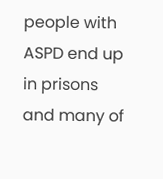people with ASPD end up in prisons and many of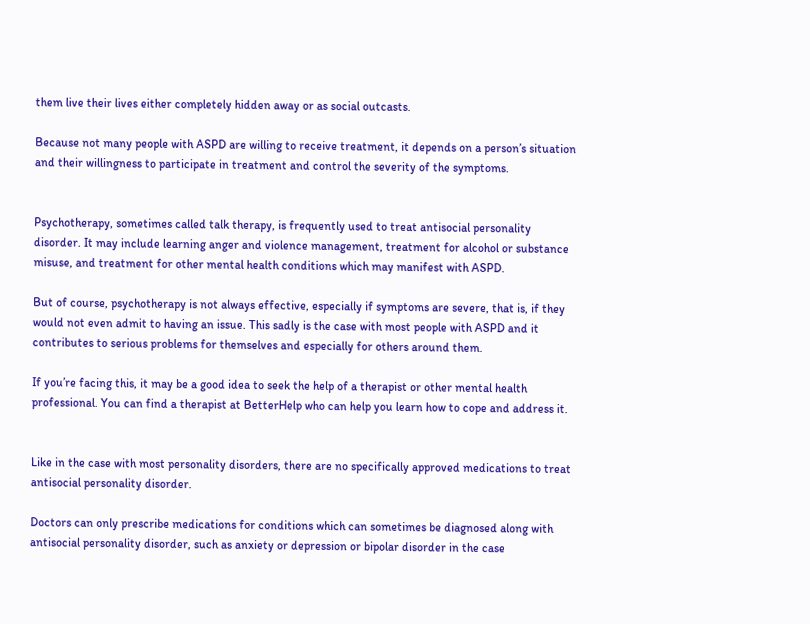them live their lives either completely hidden away or as social outcasts.

Because not many people with ASPD are willing to receive treatment, it depends on a person’s situation and their willingness to participate in treatment and control the severity of the symptoms.


Psychotherapy, sometimes called talk therapy, is frequently used to treat antisocial personality disorder. It may include learning anger and violence management, treatment for alcohol or substance misuse, and treatment for other mental health conditions which may manifest with ASPD.

But of course, psychotherapy is not always effective, especially if symptoms are severe, that is, if they would not even admit to having an issue. This sadly is the case with most people with ASPD and it contributes to serious problems for themselves and especially for others around them.

If you’re facing this, it may be a good idea to seek the help of a therapist or other mental health professional. You can find a therapist at BetterHelp who can help you learn how to cope and address it.


Like in the case with most personality disorders, there are no specifically approved medications to treat antisocial personality disorder.

Doctors can only prescribe medications for conditions which can sometimes be diagnosed along with antisocial personality disorder, such as anxiety or depression or bipolar disorder in the case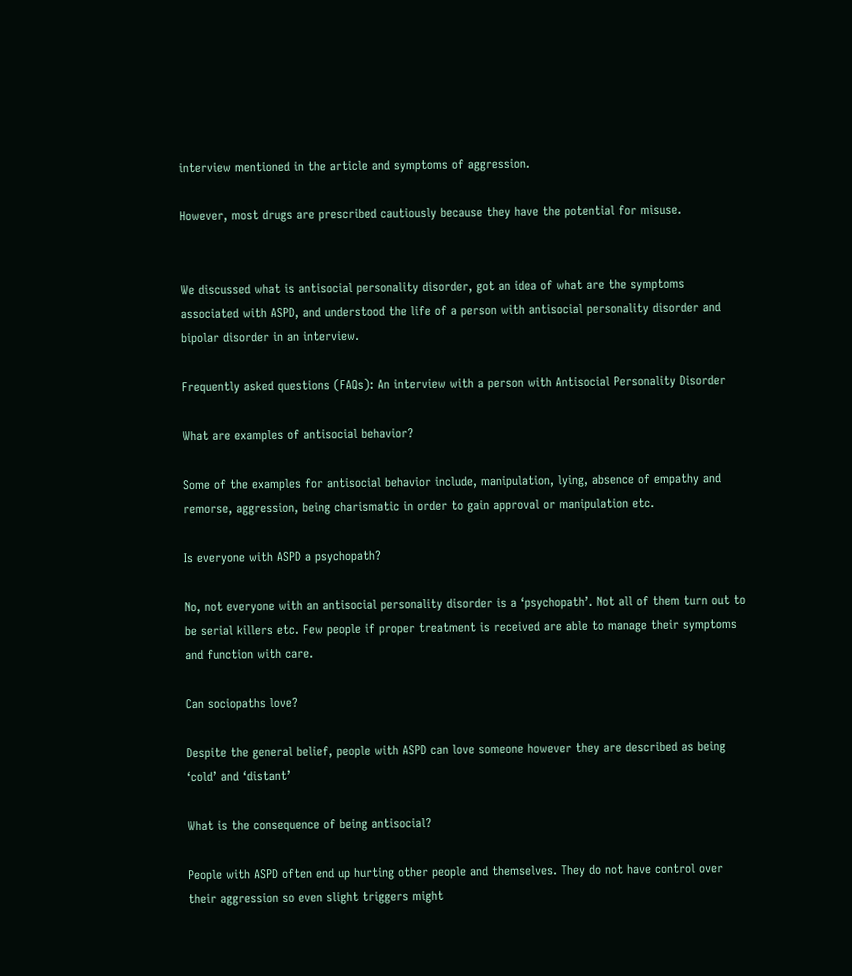interview mentioned in the article and symptoms of aggression.

However, most drugs are prescribed cautiously because they have the potential for misuse.


We discussed what is antisocial personality disorder, got an idea of what are the symptoms associated with ASPD, and understood the life of a person with antisocial personality disorder and bipolar disorder in an interview.

Frequently asked questions (FAQs): An interview with a person with Antisocial Personality Disorder

What are examples of antisocial behavior?

Some of the examples for antisocial behavior include, manipulation, lying, absence of empathy and remorse, aggression, being charismatic in order to gain approval or manipulation etc.

Is everyone with ASPD a psychopath?

No, not everyone with an antisocial personality disorder is a ‘psychopath’. Not all of them turn out to be serial killers etc. Few people if proper treatment is received are able to manage their symptoms and function with care.

Can sociopaths love?

Despite the general belief, people with ASPD can love someone however they are described as being ‘cold’ and ‘distant’

What is the consequence of being antisocial?

People with ASPD often end up hurting other people and themselves. They do not have control over their aggression so even slight triggers might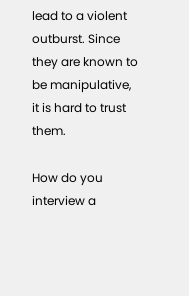lead to a violent outburst. Since they are known to be manipulative, it is hard to trust them.

How do you interview a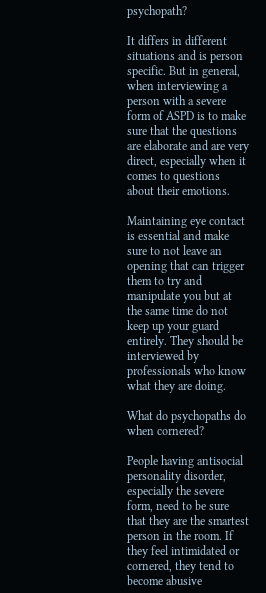psychopath?

It differs in different situations and is person specific. But in general, when interviewing a person with a severe form of ASPD is to make sure that the questions are elaborate and are very direct, especially when it comes to questions about their emotions.

Maintaining eye contact is essential and make sure to not leave an opening that can trigger them to try and manipulate you but at the same time do not keep up your guard entirely. They should be interviewed by professionals who know what they are doing.

What do psychopaths do when cornered?

People having antisocial personality disorder, especially the severe form, need to be sure that they are the smartest person in the room. If they feel intimidated or cornered, they tend to become abusive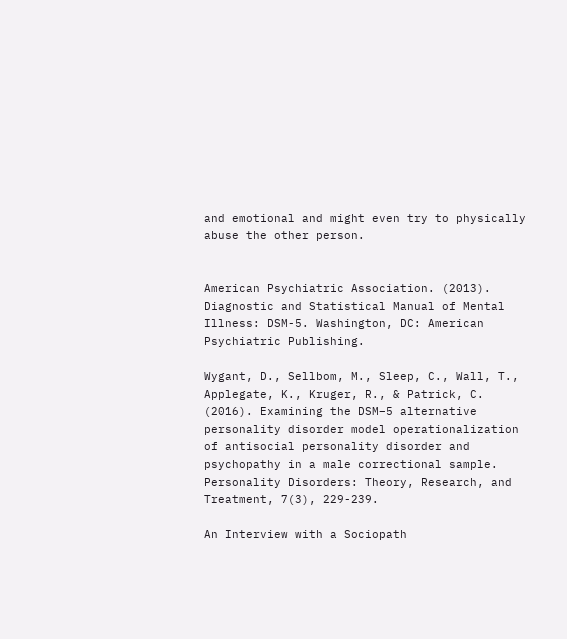and emotional and might even try to physically abuse the other person.


American Psychiatric Association. (2013). Diagnostic and Statistical Manual of Mental Illness: DSM-5. Washington, DC: American Psychiatric Publishing.

Wygant, D., Sellbom, M., Sleep, C., Wall, T., Applegate, K., Kruger, R., & Patrick, C. (2016). Examining the DSM–5 alternative personality disorder model operationalization of antisocial personality disorder and psychopathy in a male correctional sample. Personality Disorders: Theory, Research, and Treatment, 7(3), 229-239.

An Interview with a Sociopath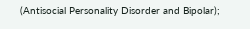(Antisocial Personality Disorder and Bipolar);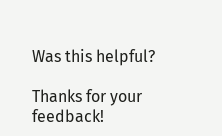Was this helpful?

Thanks for your feedback!